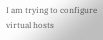I am trying to configure virtual hosts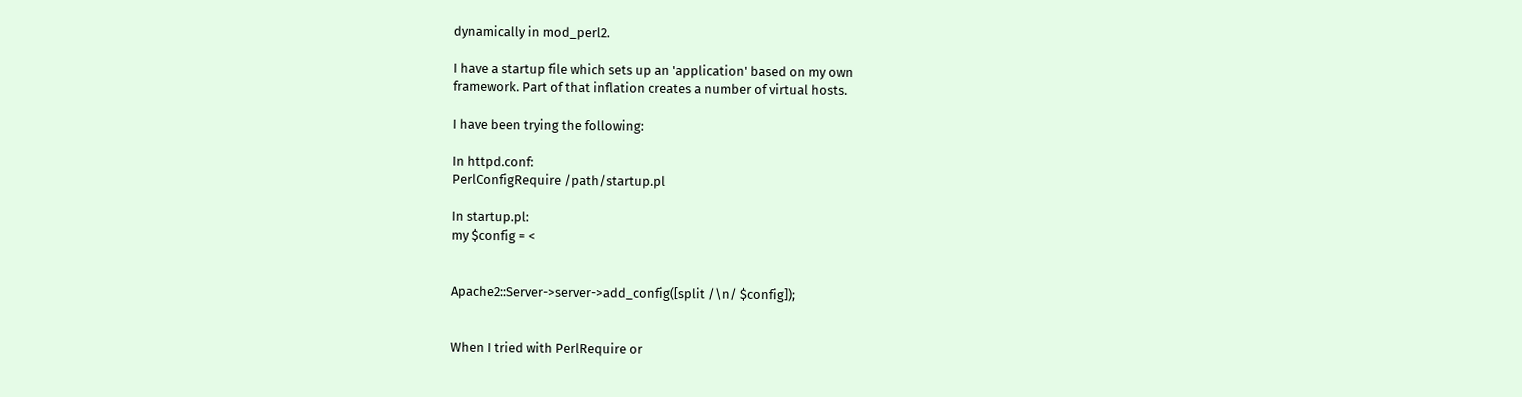dynamically in mod_perl2.

I have a startup file which sets up an 'application' based on my own
framework. Part of that inflation creates a number of virtual hosts.

I have been trying the following:

In httpd.conf:
PerlConfigRequire /path/startup.pl

In startup.pl:
my $config = <


Apache2::Server->server->add_config([split /\n/ $config]);


When I tried with PerlRequire or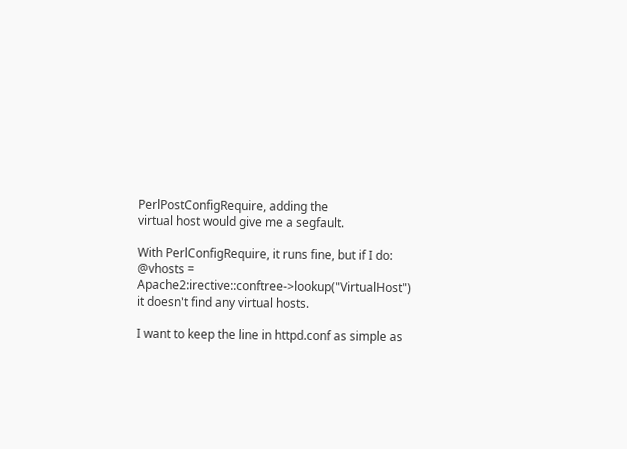PerlPostConfigRequire, adding the
virtual host would give me a segfault.

With PerlConfigRequire, it runs fine, but if I do:
@vhosts = Apache2:irective::conftree->lookup("VirtualHost")
it doesn't find any virtual hosts.

I want to keep the line in httpd.conf as simple as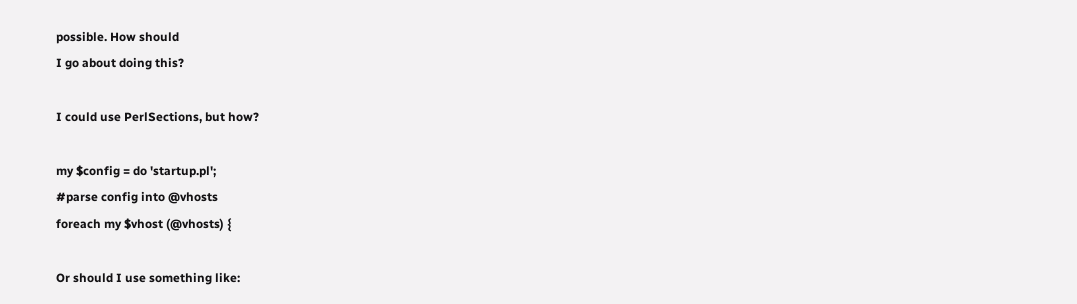possible. How should
I go about doing this?

I could use PerlSections, but how?

my $config = do 'startup.pl';
#parse config into @vhosts
foreach my $vhost (@vhosts) {

Or should I use something like: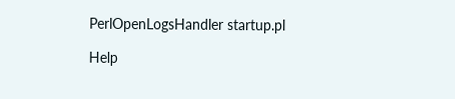PerlOpenLogsHandler startup.pl

Help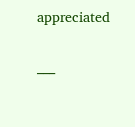appreciated

___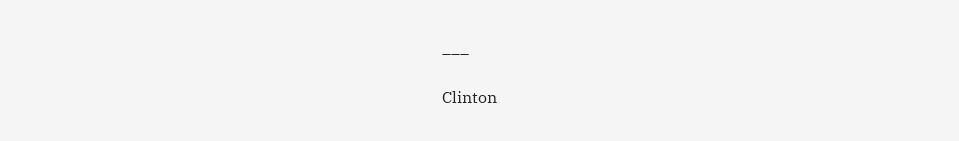___

Clinton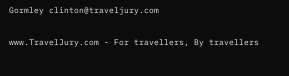Gormley clinton@traveljury.com

www.TravelJury.com - For travellers, By travellers